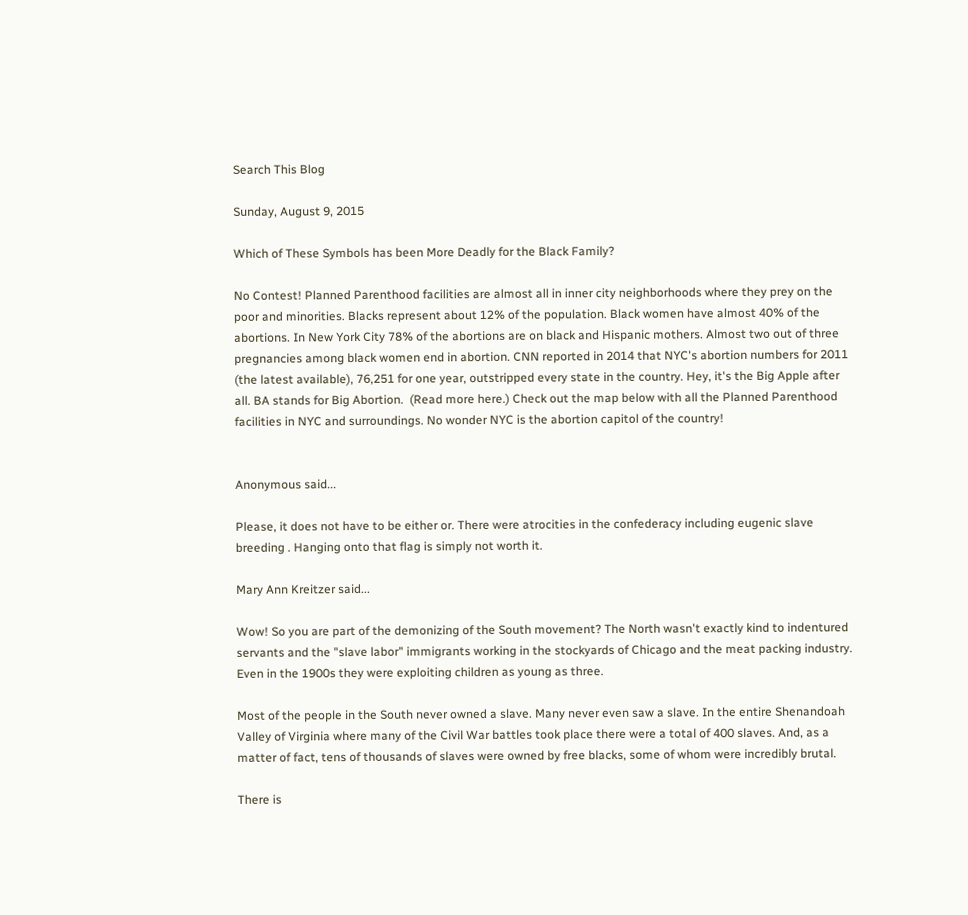Search This Blog

Sunday, August 9, 2015

Which of These Symbols has been More Deadly for the Black Family?

No Contest! Planned Parenthood facilities are almost all in inner city neighborhoods where they prey on the poor and minorities. Blacks represent about 12% of the population. Black women have almost 40% of the abortions. In New York City 78% of the abortions are on black and Hispanic mothers. Almost two out of three pregnancies among black women end in abortion. CNN reported in 2014 that NYC's abortion numbers for 2011 (the latest available), 76,251 for one year, outstripped every state in the country. Hey, it's the Big Apple after all. BA stands for Big Abortion.  (Read more here.) Check out the map below with all the Planned Parenthood facilities in NYC and surroundings. No wonder NYC is the abortion capitol of the country!


Anonymous said...

Please, it does not have to be either or. There were atrocities in the confederacy including eugenic slave breeding . Hanging onto that flag is simply not worth it.

Mary Ann Kreitzer said...

Wow! So you are part of the demonizing of the South movement? The North wasn't exactly kind to indentured servants and the "slave labor" immigrants working in the stockyards of Chicago and the meat packing industry. Even in the 1900s they were exploiting children as young as three.

Most of the people in the South never owned a slave. Many never even saw a slave. In the entire Shenandoah Valley of Virginia where many of the Civil War battles took place there were a total of 400 slaves. And, as a matter of fact, tens of thousands of slaves were owned by free blacks, some of whom were incredibly brutal.

There is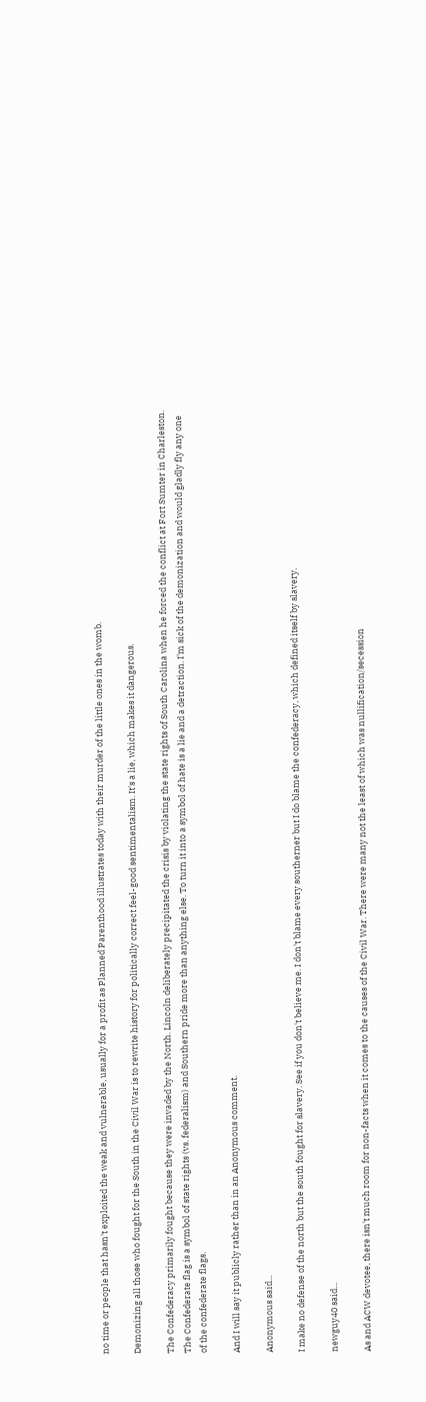no time or people that hasn't exploited the weak and vulnerable, usually for a profit as Planned Parenthood illustrates today with their murder of the little ones in the womb.

Demonizing all those who fought for the South in the Civil War is to rewrite history for politically correct feel-good sentimentalism. It's a lie, which makes it dangerous.

The Confederacy primarily fought because they were invaded by the North. Lincoln deliberately precipitated the crisis by violating the state rights of South Carolina when he forced the conflict at Fort Sumter in Charleston. The Confederate flag is a symbol of state rights (vs. federalism) and Southern pride more than anything else. To turn it into a symbol of hate is a lie and a detraction. I'm sick of the demonization and would gladly fly any one of the confederate flags.

And I will say it publicly rather than in an Anonymous comment.

Anonymous said...

I make no defense of the north but the south fought for slavery. See if you don't believe me. I don't blame every southerner but I do blame the confederacy, which defined itself by slavery.

newguy40 said...

As and ACW devotee, there isn't much room for non-facts when it comes to the causes of the Civil War. There were many not the least of which was nullification/secession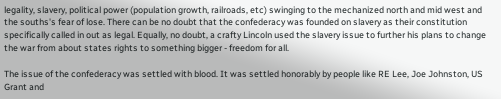legality, slavery, political power (population growth, railroads, etc) swinging to the mechanized north and mid west and the souths's fear of lose. There can be no doubt that the confederacy was founded on slavery as their constitution specifically called in out as legal. Equally, no doubt, a crafty Lincoln used the slavery issue to further his plans to change the war from about states rights to something bigger - freedom for all.

The issue of the confederacy was settled with blood. It was settled honorably by people like RE Lee, Joe Johnston, US Grant and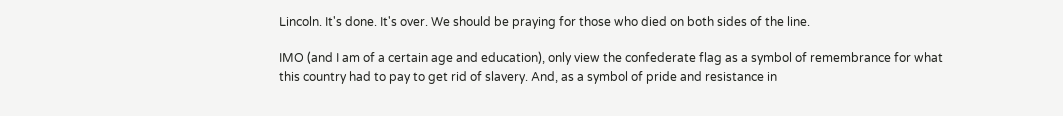Lincoln. It's done. It's over. We should be praying for those who died on both sides of the line.

IMO (and I am of a certain age and education), only view the confederate flag as a symbol of remembrance for what this country had to pay to get rid of slavery. And, as a symbol of pride and resistance in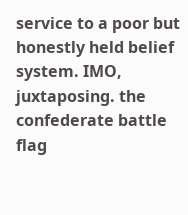service to a poor but honestly held belief system. IMO, juxtaposing. the confederate battle flag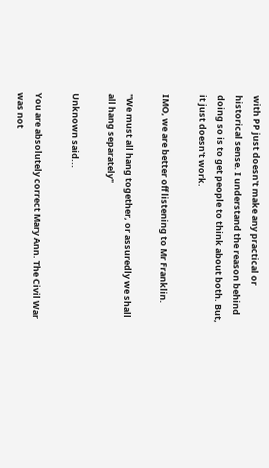with PP just doesn't make any practical or historical sense. I understand the reason behind doing so is to get people to think about both. But, it just doesn't work.

IMO, we are better off listening to Mr Franklin.

"We must all hang together, or assuredly we shall all hang separately"

Unknown said...

You are absolutely correct Mary Ann. The Civil War was not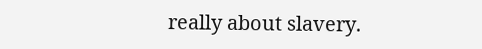really about slavery.